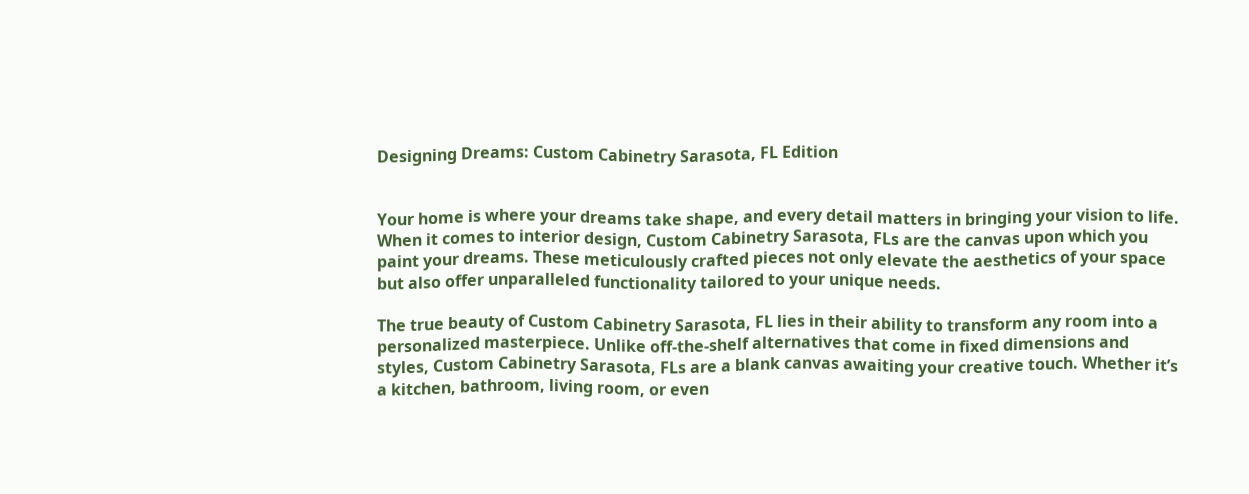Designing Dreams: Custom Cabinetry Sarasota, FL Edition


Your home is where your dreams take shape, and every detail matters in bringing your vision to life. When it comes to interior design, Custom Cabinetry Sarasota, FLs are the canvas upon which you paint your dreams. These meticulously crafted pieces not only elevate the aesthetics of your space but also offer unparalleled functionality tailored to your unique needs.

The true beauty of Custom Cabinetry Sarasota, FL lies in their ability to transform any room into a personalized masterpiece. Unlike off-the-shelf alternatives that come in fixed dimensions and styles, Custom Cabinetry Sarasota, FLs are a blank canvas awaiting your creative touch. Whether it’s a kitchen, bathroom, living room, or even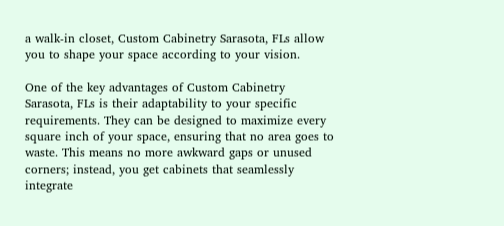a walk-in closet, Custom Cabinetry Sarasota, FLs allow you to shape your space according to your vision.

One of the key advantages of Custom Cabinetry Sarasota, FLs is their adaptability to your specific requirements. They can be designed to maximize every square inch of your space, ensuring that no area goes to waste. This means no more awkward gaps or unused corners; instead, you get cabinets that seamlessly integrate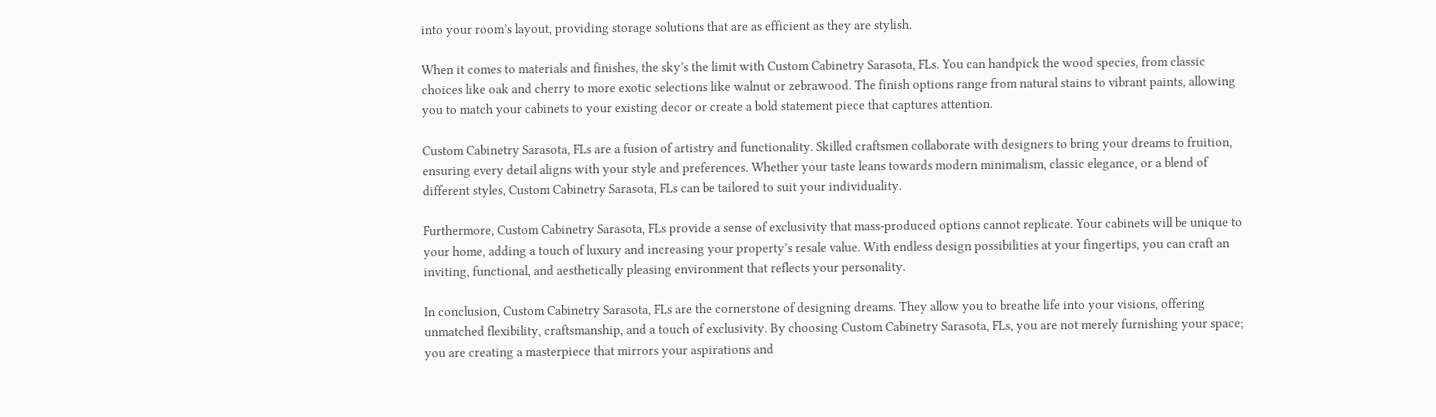into your room’s layout, providing storage solutions that are as efficient as they are stylish.

When it comes to materials and finishes, the sky’s the limit with Custom Cabinetry Sarasota, FLs. You can handpick the wood species, from classic choices like oak and cherry to more exotic selections like walnut or zebrawood. The finish options range from natural stains to vibrant paints, allowing you to match your cabinets to your existing decor or create a bold statement piece that captures attention.

Custom Cabinetry Sarasota, FLs are a fusion of artistry and functionality. Skilled craftsmen collaborate with designers to bring your dreams to fruition, ensuring every detail aligns with your style and preferences. Whether your taste leans towards modern minimalism, classic elegance, or a blend of different styles, Custom Cabinetry Sarasota, FLs can be tailored to suit your individuality.

Furthermore, Custom Cabinetry Sarasota, FLs provide a sense of exclusivity that mass-produced options cannot replicate. Your cabinets will be unique to your home, adding a touch of luxury and increasing your property’s resale value. With endless design possibilities at your fingertips, you can craft an inviting, functional, and aesthetically pleasing environment that reflects your personality.

In conclusion, Custom Cabinetry Sarasota, FLs are the cornerstone of designing dreams. They allow you to breathe life into your visions, offering unmatched flexibility, craftsmanship, and a touch of exclusivity. By choosing Custom Cabinetry Sarasota, FLs, you are not merely furnishing your space; you are creating a masterpiece that mirrors your aspirations and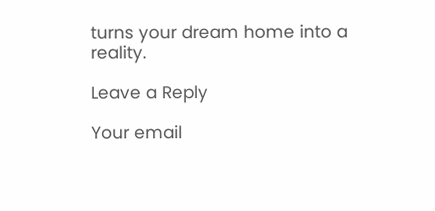turns your dream home into a reality.

Leave a Reply

Your email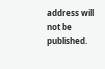address will not be published.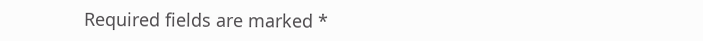Required fields are marked *